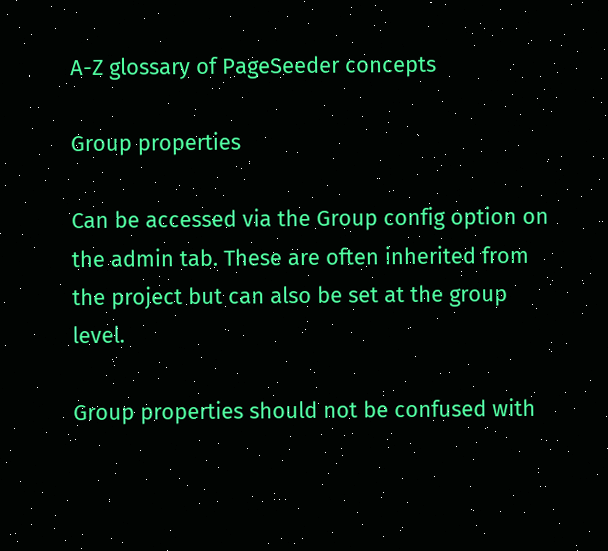A-Z glossary of PageSeeder concepts

Group properties

Can be accessed via the Group config option on the admin tab. These are often inherited from the project but can also be set at the group level.

Group properties should not be confused with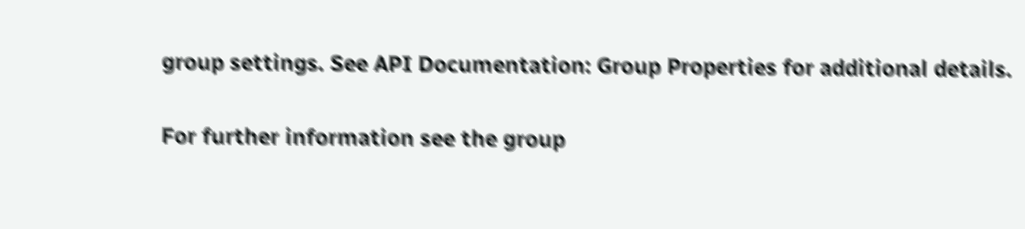group settings. See API Documentation: Group Properties for additional details.

For further information see the group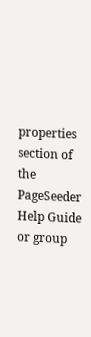properties section of the PageSeeder Help Guide or group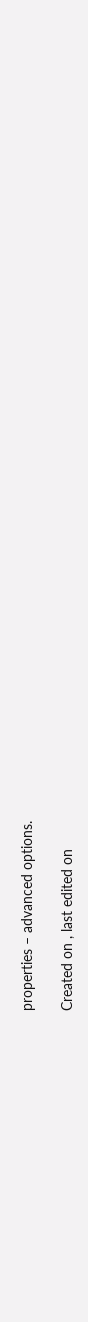properties – advanced options.

Created on , last edited on